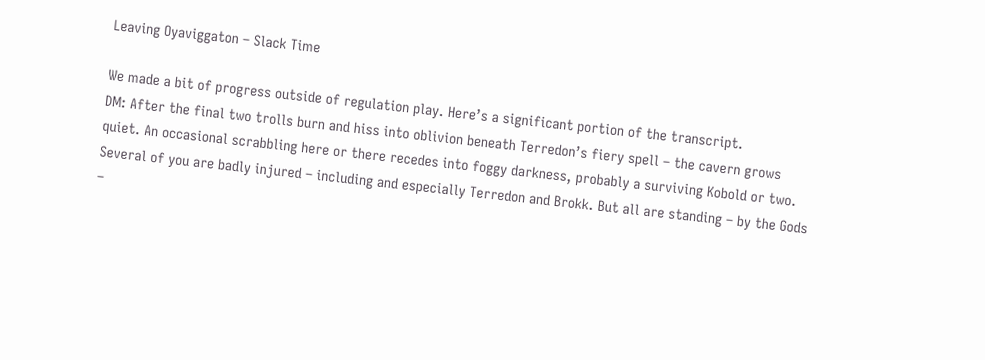Leaving Oyaviggaton – Slack Time

We made a bit of progress outside of regulation play. Here’s a significant portion of the transcript.
DM: After the final two trolls burn and hiss into oblivion beneath Terredon’s fiery spell – the cavern grows quiet. An occasional scrabbling here or there recedes into foggy darkness, probably a surviving Kobold or two.
Several of you are badly injured – including and especially Terredon and Brokk. But all are standing – by the Gods –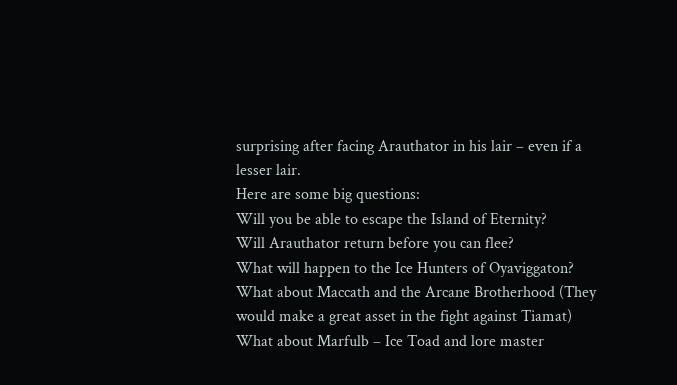surprising after facing Arauthator in his lair – even if a lesser lair.
Here are some big questions:
Will you be able to escape the Island of Eternity?
Will Arauthator return before you can flee?
What will happen to the Ice Hunters of Oyaviggaton?
What about Maccath and the Arcane Brotherhood (They would make a great asset in the fight against Tiamat)
What about Marfulb – Ice Toad and lore master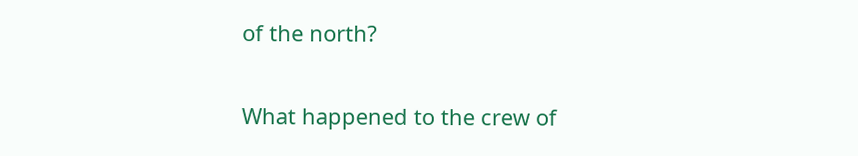of the north?

What happened to the crew of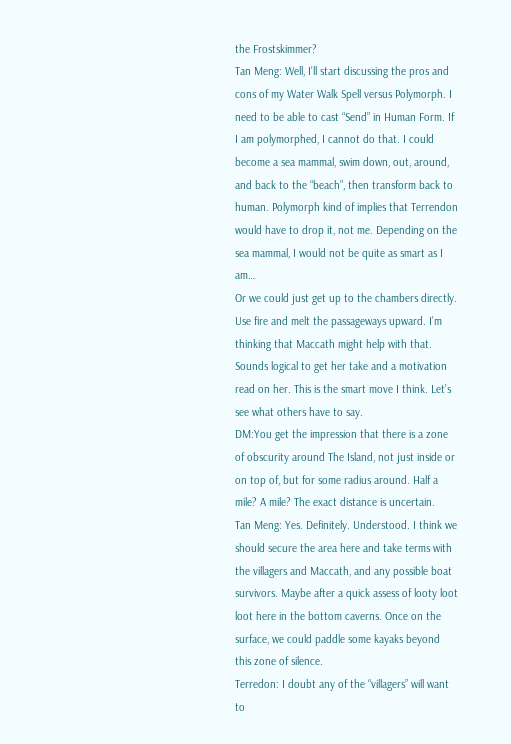the Frostskimmer?
Tan Meng: Well, I’ll start discussing the pros and cons of my Water Walk Spell versus Polymorph. I need to be able to cast “Send” in Human Form. If I am polymorphed, I cannot do that. I could become a sea mammal, swim down, out, around, and back to the “beach”, then transform back to human. Polymorph kind of implies that Terrendon would have to drop it, not me. Depending on the sea mammal, I would not be quite as smart as I am…
Or we could just get up to the chambers directly. Use fire and melt the passageways upward. I’m thinking that Maccath might help with that. Sounds logical to get her take and a motivation read on her. This is the smart move I think. Let’s see what others have to say.
DM:You get the impression that there is a zone of obscurity around The Island, not just inside or on top of, but for some radius around. Half a mile? A mile? The exact distance is uncertain.
Tan Meng: Yes. Definitely. Understood. I think we should secure the area here and take terms with the villagers and Maccath, and any possible boat survivors. Maybe after a quick assess of looty loot loot here in the bottom caverns. Once on the surface, we could paddle some kayaks beyond this zone of silence.
Terredon: I doubt any of the “villagers” will want to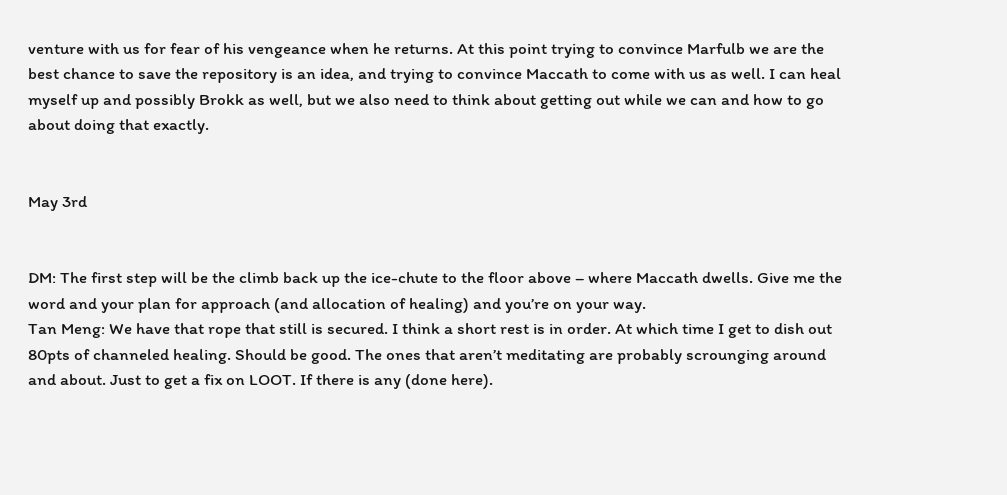venture with us for fear of his vengeance when he returns. At this point trying to convince Marfulb we are the best chance to save the repository is an idea, and trying to convince Maccath to come with us as well. I can heal myself up and possibly Brokk as well, but we also need to think about getting out while we can and how to go about doing that exactly.


May 3rd


DM: The first step will be the climb back up the ice-chute to the floor above – where Maccath dwells. Give me the word and your plan for approach (and allocation of healing) and you’re on your way.
Tan Meng: We have that rope that still is secured. I think a short rest is in order. At which time I get to dish out 80pts of channeled healing. Should be good. The ones that aren’t meditating are probably scrounging around and about. Just to get a fix on LOOT. If there is any (done here).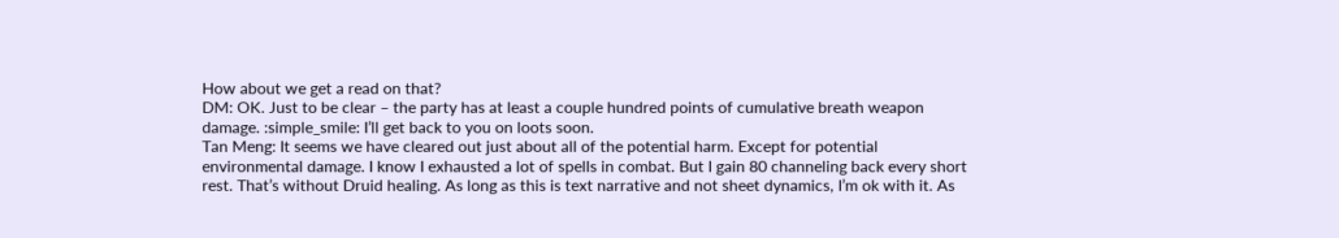How about we get a read on that?
DM: OK. Just to be clear – the party has at least a couple hundred points of cumulative breath weapon damage. :simple_smile: I’ll get back to you on loots soon.
Tan Meng: It seems we have cleared out just about all of the potential harm. Except for potential environmental damage. I know I exhausted a lot of spells in combat. But I gain 80 channeling back every short rest. That’s without Druid healing. As long as this is text narrative and not sheet dynamics, I’m ok with it. As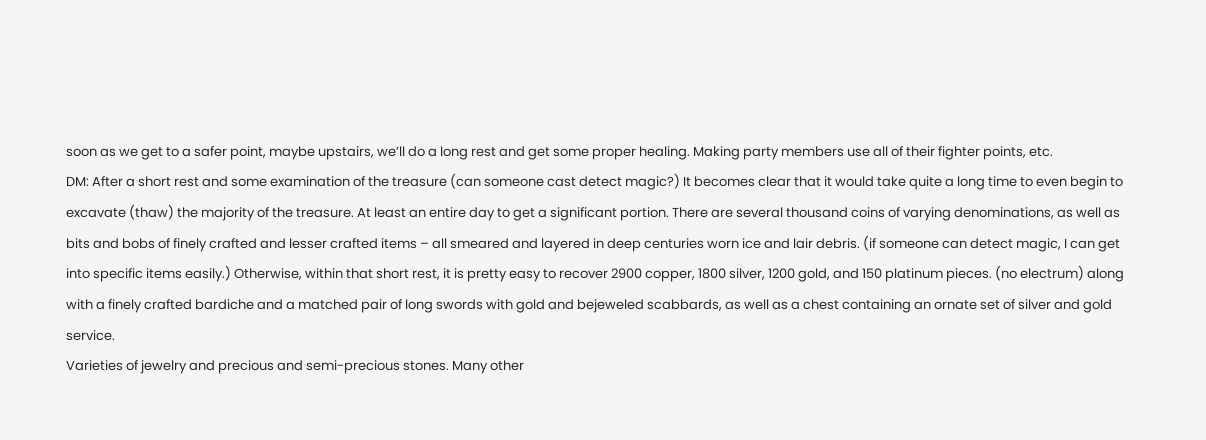soon as we get to a safer point, maybe upstairs, we’ll do a long rest and get some proper healing. Making party members use all of their fighter points, etc.
DM: After a short rest and some examination of the treasure (can someone cast detect magic?) It becomes clear that it would take quite a long time to even begin to excavate (thaw) the majority of the treasure. At least an entire day to get a significant portion. There are several thousand coins of varying denominations, as well as bits and bobs of finely crafted and lesser crafted items – all smeared and layered in deep centuries worn ice and lair debris. (if someone can detect magic, I can get into specific items easily.) Otherwise, within that short rest, it is pretty easy to recover 2900 copper, 1800 silver, 1200 gold, and 150 platinum pieces. (no electrum) along with a finely crafted bardiche and a matched pair of long swords with gold and bejeweled scabbards, as well as a chest containing an ornate set of silver and gold service.
Varieties of jewelry and precious and semi-precious stones. Many other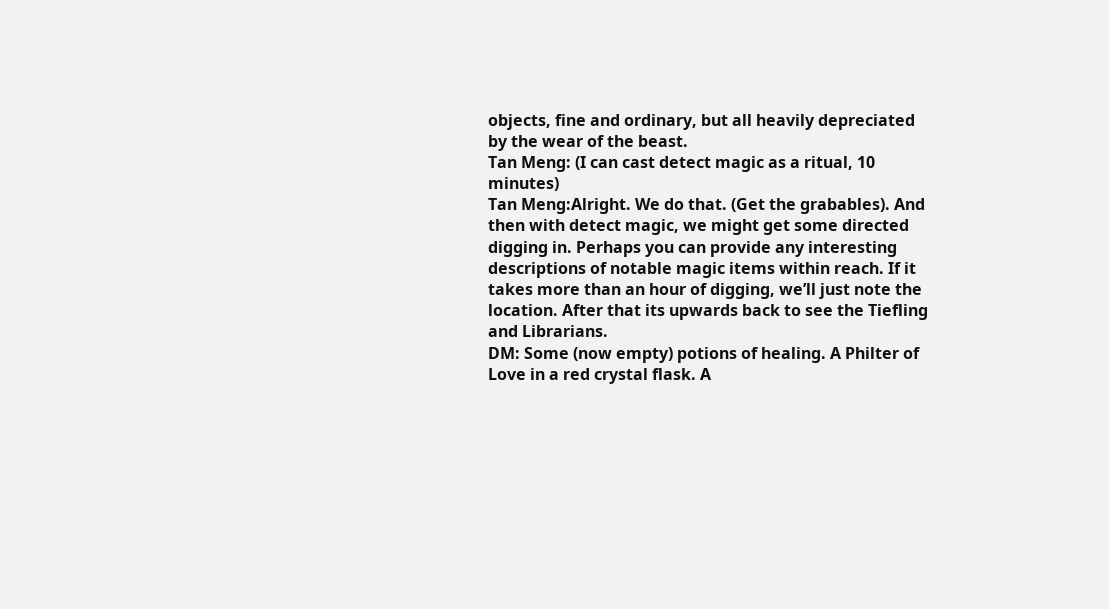objects, fine and ordinary, but all heavily depreciated by the wear of the beast.
Tan Meng: (I can cast detect magic as a ritual, 10 minutes)
Tan Meng:Alright. We do that. (Get the grabables). And then with detect magic, we might get some directed digging in. Perhaps you can provide any interesting descriptions of notable magic items within reach. If it takes more than an hour of digging, we’ll just note the location. After that its upwards back to see the Tiefling and Librarians.
DM: Some (now empty) potions of healing. A Philter of Love in a red crystal flask. A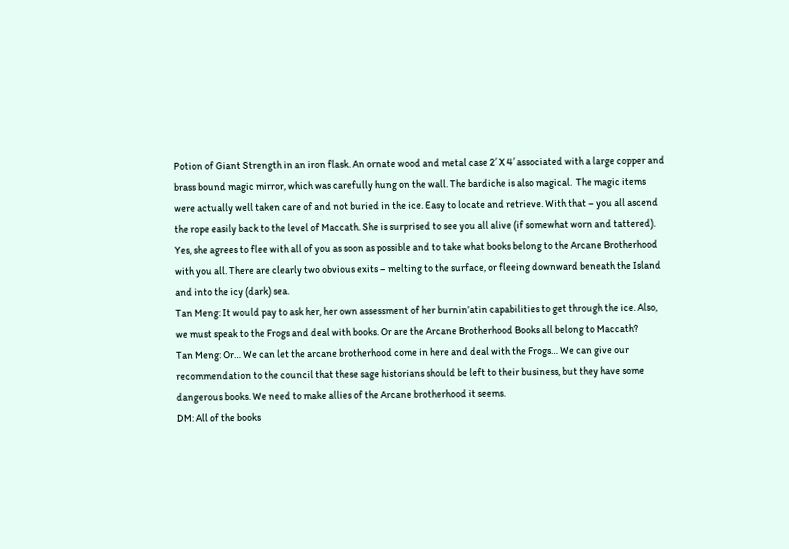Potion of Giant Strength in an iron flask. An ornate wood and metal case 2′ X 4′ associated with a large copper and brass bound magic mirror, which was carefully hung on the wall. The bardiche is also magical.  The magic items were actually well taken care of and not buried in the ice. Easy to locate and retrieve. With that – you all ascend the rope easily back to the level of Maccath. She is surprised to see you all alive (if somewhat worn and tattered). Yes, she agrees to flee with all of you as soon as possible and to take what books belong to the Arcane Brotherhood with you all. There are clearly two obvious exits – melting to the surface, or fleeing downward beneath the Island and into the icy (dark) sea.
Tan Meng: It would pay to ask her, her own assessment of her burnin’atin capabilities to get through the ice. Also, we must speak to the Frogs and deal with books. Or are the Arcane Brotherhood Books all belong to Maccath?
Tan Meng: Or… We can let the arcane brotherhood come in here and deal with the Frogs… We can give our recommendation to the council that these sage historians should be left to their business, but they have some dangerous books. We need to make allies of the Arcane brotherhood it seems.
DM: All of the books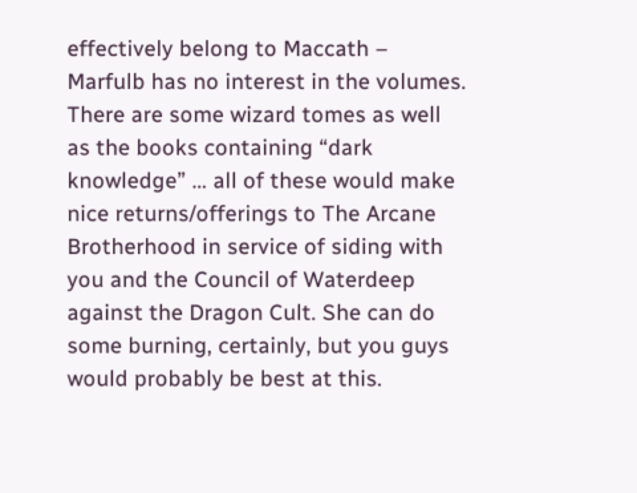effectively belong to Maccath – Marfulb has no interest in the volumes. There are some wizard tomes as well as the books containing “dark knowledge” … all of these would make nice returns/offerings to The Arcane Brotherhood in service of siding with you and the Council of Waterdeep against the Dragon Cult. She can do some burning, certainly, but you guys would probably be best at this.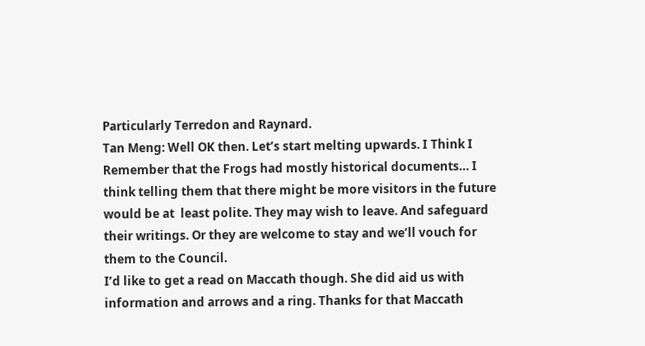Particularly Terredon and Raynard.
Tan Meng: Well OK then. Let’s start melting upwards. I Think I Remember that the Frogs had mostly historical documents… I think telling them that there might be more visitors in the future would be at  least polite. They may wish to leave. And safeguard their writings. Or they are welcome to stay and we’ll vouch for them to the Council.
I’d like to get a read on Maccath though. She did aid us with information and arrows and a ring. Thanks for that Maccath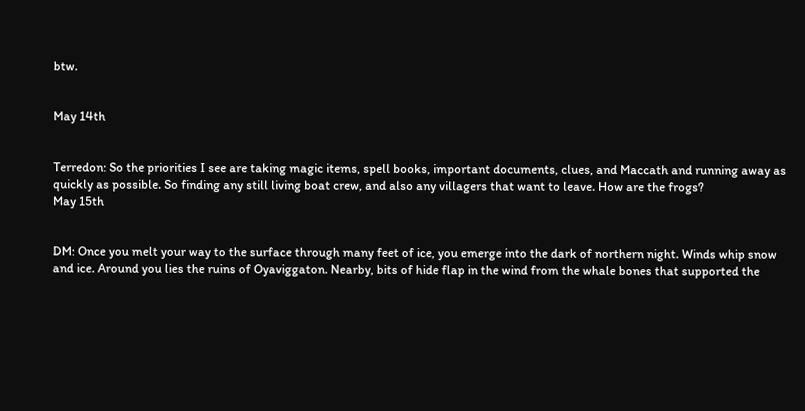btw.


May 14th


Terredon: So the priorities I see are taking magic items, spell books, important documents, clues, and Maccath and running away as quickly as possible. So finding any still living boat crew, and also any villagers that want to leave. How are the frogs?
May 15th


DM: Once you melt your way to the surface through many feet of ice, you emerge into the dark of northern night. Winds whip snow and ice. Around you lies the ruins of Oyaviggaton. Nearby, bits of hide flap in the wind from the whale bones that supported the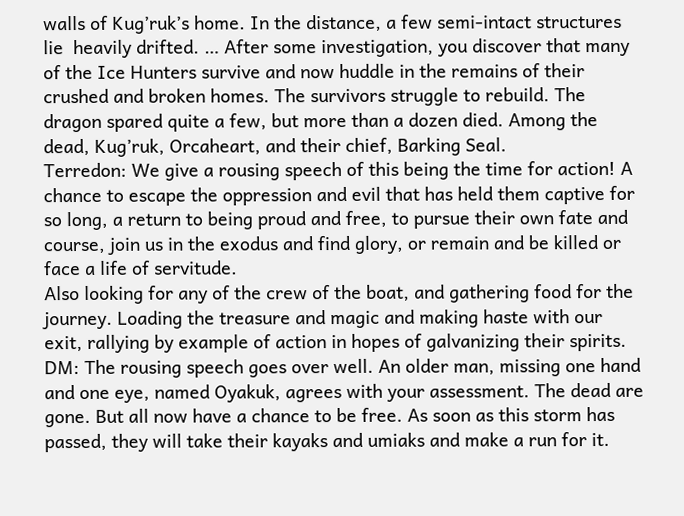walls of Kug’ruk’s home. In the distance, a few semi-intact structures lie  heavily drifted. … After some investigation, you discover that many of the Ice Hunters survive and now huddle in the remains of their crushed and broken homes. The survivors struggle to rebuild. The dragon spared quite a few, but more than a dozen died. Among the dead, Kug’ruk, Orcaheart, and their chief, Barking Seal.
Terredon: We give a rousing speech of this being the time for action! A chance to escape the oppression and evil that has held them captive for so long, a return to being proud and free, to pursue their own fate and course, join us in the exodus and find glory, or remain and be killed or face a life of servitude.
Also looking for any of the crew of the boat, and gathering food for the journey. Loading the treasure and magic and making haste with our exit, rallying by example of action in hopes of galvanizing their spirits.
DM: The rousing speech goes over well. An older man, missing one hand and one eye, named Oyakuk, agrees with your assessment. The dead are gone. But all now have a chance to be free. As soon as this storm has passed, they will take their kayaks and umiaks and make a run for it.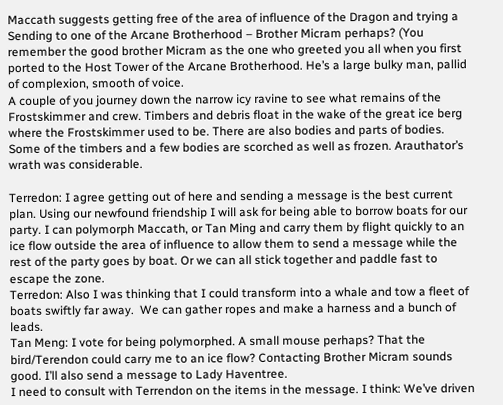Maccath suggests getting free of the area of influence of the Dragon and trying a Sending to one of the Arcane Brotherhood – Brother Micram perhaps? (You remember the good brother Micram as the one who greeted you all when you first ported to the Host Tower of the Arcane Brotherhood. He’s a large bulky man, pallid of complexion, smooth of voice.
A couple of you journey down the narrow icy ravine to see what remains of the Frostskimmer and crew. Timbers and debris float in the wake of the great ice berg where the Frostskimmer used to be. There are also bodies and parts of bodies. Some of the timbers and a few bodies are scorched as well as frozen. Arauthator’s wrath was considerable.

Terredon: I agree getting out of here and sending a message is the best current plan. Using our newfound friendship I will ask for being able to borrow boats for our party. I can polymorph Maccath, or Tan Ming and carry them by flight quickly to an ice flow outside the area of influence to allow them to send a message while the rest of the party goes by boat. Or we can all stick together and paddle fast to escape the zone.
Terredon: Also I was thinking that I could transform into a whale and tow a fleet of boats swiftly far away.  We can gather ropes and make a harness and a bunch of leads.
Tan Meng: I vote for being polymorphed. A small mouse perhaps? That the bird/Terendon could carry me to an ice flow? Contacting Brother Micram sounds good. I’ll also send a message to Lady Haventree.
I need to consult with Terrendon on the items in the message. I think: We’ve driven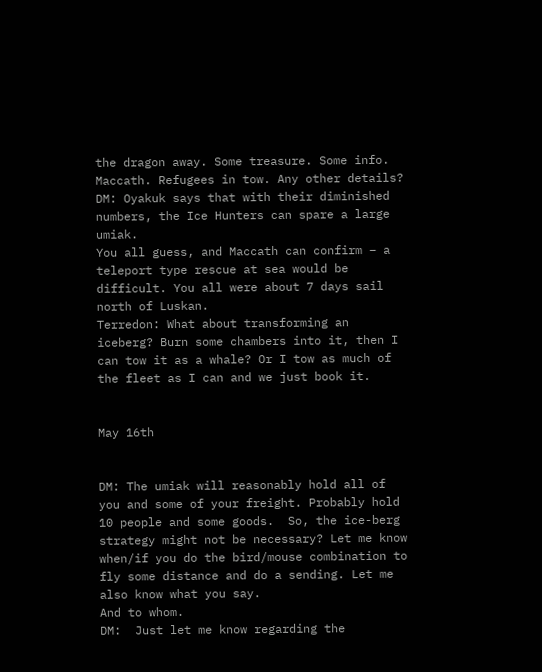the dragon away. Some treasure. Some info. Maccath. Refugees in tow. Any other details?
DM: Oyakuk says that with their diminished numbers, the Ice Hunters can spare a large umiak.
You all guess, and Maccath can confirm – a teleport type rescue at sea would be difficult. You all were about 7 days sail north of Luskan.
Terredon: What about transforming an iceberg? Burn some chambers into it, then I can tow it as a whale? Or I tow as much of the fleet as I can and we just book it.


May 16th


DM: The umiak will reasonably hold all of you and some of your freight. Probably hold 10 people and some goods.  So, the ice-berg strategy might not be necessary? Let me know when/if you do the bird/mouse combination to fly some distance and do a sending. Let me also know what you say.
And to whom.
DM:  Just let me know regarding the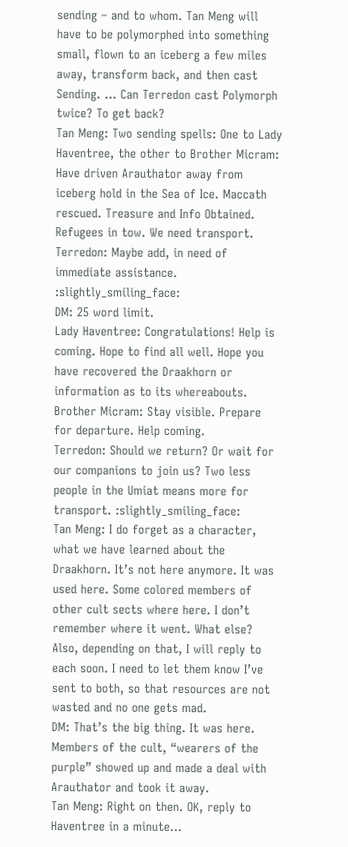sending – and to whom. Tan Meng will have to be polymorphed into something small, flown to an iceberg a few miles away, transform back, and then cast Sending. … Can Terredon cast Polymorph twice? To get back?
Tan Meng: Two sending spells: One to Lady Haventree, the other to Brother Micram:
Have driven Arauthator away from iceberg hold in the Sea of Ice. Maccath rescued. Treasure and Info Obtained. Refugees in tow. We need transport.
Terredon: Maybe add, in need of immediate assistance. :slightly_smiling_face:
DM: 25 word limit.
Lady Haventree: Congratulations! Help is coming. Hope to find all well. Hope you have recovered the Draakhorn or information as to its whereabouts.
Brother Micram: Stay visible. Prepare for departure. Help coming.
Terredon: Should we return? Or wait for our companions to join us? Two less people in the Umiat means more for transport. :slightly_smiling_face:
Tan Meng: I do forget as a character, what we have learned about the Draakhorn. It’s not here anymore. It was used here. Some colored members of other cult sects where here. I don’t remember where it went. What else?
Also, depending on that, I will reply to each soon. I need to let them know I’ve sent to both, so that resources are not wasted and no one gets mad.
DM: That’s the big thing. It was here. Members of the cult, “wearers of the purple” showed up and made a deal with Arauthator and took it away.
Tan Meng: Right on then. OK, reply to Haventree in a minute…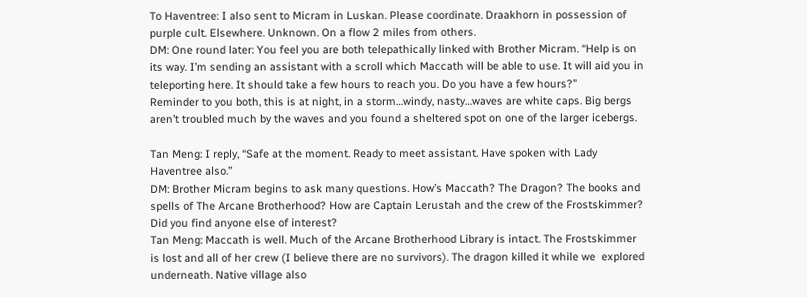To Haventree: I also sent to Micram in Luskan. Please coordinate. Draakhorn in possession of purple cult. Elsewhere. Unknown. On a flow 2 miles from others.
DM: One round later: You feel you are both telepathically linked with Brother Micram. “Help is on its way. I’m sending an assistant with a scroll which Maccath will be able to use. It will aid you in teleporting here. It should take a few hours to reach you. Do you have a few hours?”
Reminder to you both, this is at night, in a storm…windy, nasty…waves are white caps. Big bergs aren’t troubled much by the waves and you found a sheltered spot on one of the larger icebergs.

Tan Meng: I reply, “Safe at the moment. Ready to meet assistant. Have spoken with Lady Haventree also.”
DM: Brother Micram begins to ask many questions. How’s Maccath? The Dragon? The books and spells of The Arcane Brotherhood? How are Captain Lerustah and the crew of the Frostskimmer? Did you find anyone else of interest?
Tan Meng: Maccath is well. Much of the Arcane Brotherhood Library is intact. The Frostskimmer is lost and all of her crew (I believe there are no survivors). The dragon killed it while we  explored underneath. Native village also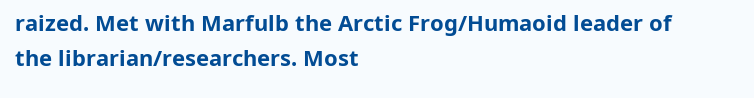raized. Met with Marfulb the Arctic Frog/Humaoid leader of the librarian/researchers. Most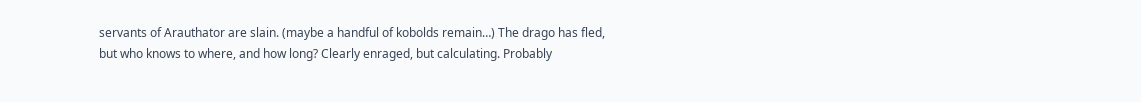servants of Arauthator are slain. (maybe a handful of kobolds remain…) The drago has fled, but who knows to where, and how long? Clearly enraged, but calculating. Probably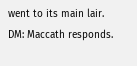went to its main lair.
DM: Maccath responds.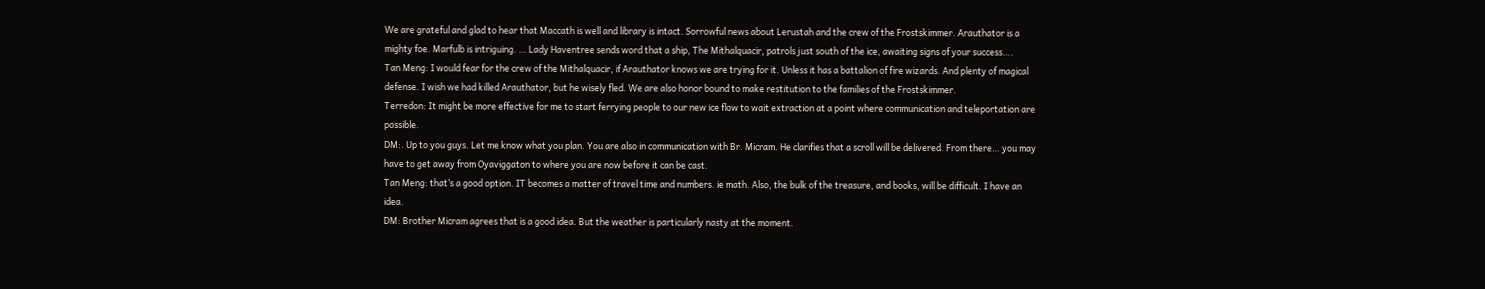We are grateful and glad to hear that Maccath is well and library is intact. Sorrowful news about Lerustah and the crew of the Frostskimmer. Arauthator is a mighty foe. Marfulb is intriguing. … Lady Haventree sends word that a ship, The Mithalquacir, patrols just south of the ice, awaiting signs of your success….
Tan Meng: I would fear for the crew of the Mithalquacir, if Arauthator knows we are trying for it. Unless it has a battalion of fire wizards. And plenty of magical defense. I wish we had killed Arauthator, but he wisely fled. We are also honor bound to make restitution to the families of the Frostskimmer.
Terredon: It might be more effective for me to start ferrying people to our new ice flow to wait extraction at a point where communication and teleportation are possible.
DM:. Up to you guys. Let me know what you plan. You are also in communication with Br. Micram. He clarifies that a scroll will be delivered. From there… you may have to get away from Oyaviggaton to where you are now before it can be cast.
Tan Meng: that’s a good option. IT becomes a matter of travel time and numbers. ie math. Also, the bulk of the treasure, and books, will be difficult. I have an idea.
DM: Brother Micram agrees that is a good idea. But the weather is particularly nasty at the moment.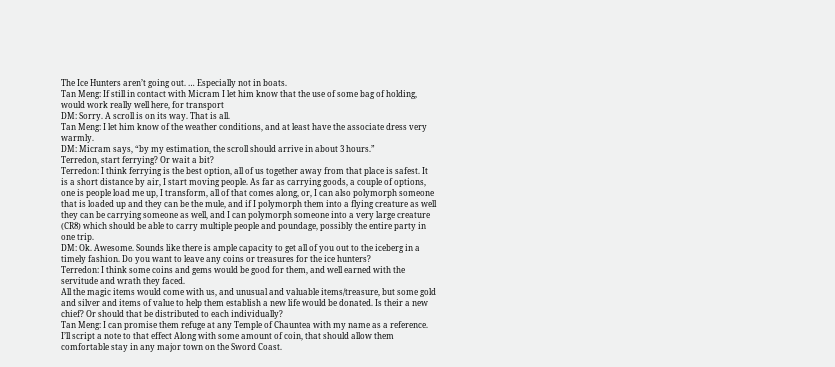The Ice Hunters aren’t going out. … Especially not in boats.
Tan Meng: If still in contact with Micram I let him know that the use of some bag of holding, would work really well here, for transport
DM: Sorry. A scroll is on its way. That is all.
Tan Meng: I let him know of the weather conditions, and at least have the associate dress very warmly.
DM: Micram says, “by my estimation, the scroll should arrive in about 3 hours.”
Terredon, start ferrying? Or wait a bit?
Terredon: I think ferrying is the best option, all of us together away from that place is safest. It is a short distance by air, I start moving people. As far as carrying goods, a couple of options, one is people load me up, I transform, all of that comes along, or, I can also polymorph someone that is loaded up and they can be the mule, and if I polymorph them into a flying creature as well they can be carrying someone as well, and I can polymorph someone into a very large creature (CR8) which should be able to carry multiple people and poundage, possibly the entire party in one trip.
DM: Ok. Awesome. Sounds like there is ample capacity to get all of you out to the iceberg in a timely fashion. Do you want to leave any coins or treasures for the ice hunters?
Terredon: I think some coins and gems would be good for them, and well earned with the servitude and wrath they faced.
All the magic items would come with us, and unusual and valuable items/treasure, but some gold and silver and items of value to help them establish a new life would be donated. Is their a new chief? Or should that be distributed to each individually?
Tan Meng: I can promise them refuge at any Temple of Chauntea with my name as a reference. I’ll script a note to that effect Along with some amount of coin, that should allow them comfortable stay in any major town on the Sword Coast.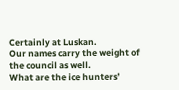Certainly at Luskan.
Our names carry the weight of the council as well.
What are the ice hunters’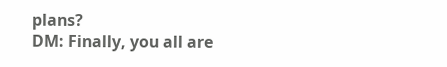plans?
DM: Finally, you all are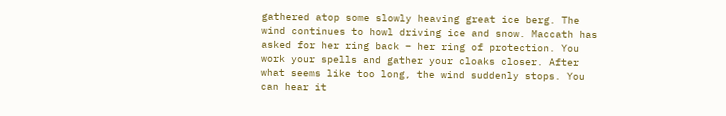gathered atop some slowly heaving great ice berg. The wind continues to howl driving ice and snow. Maccath has asked for her ring back – her ring of protection. You work your spells and gather your cloaks closer. After what seems like too long, the wind suddenly stops. You can hear it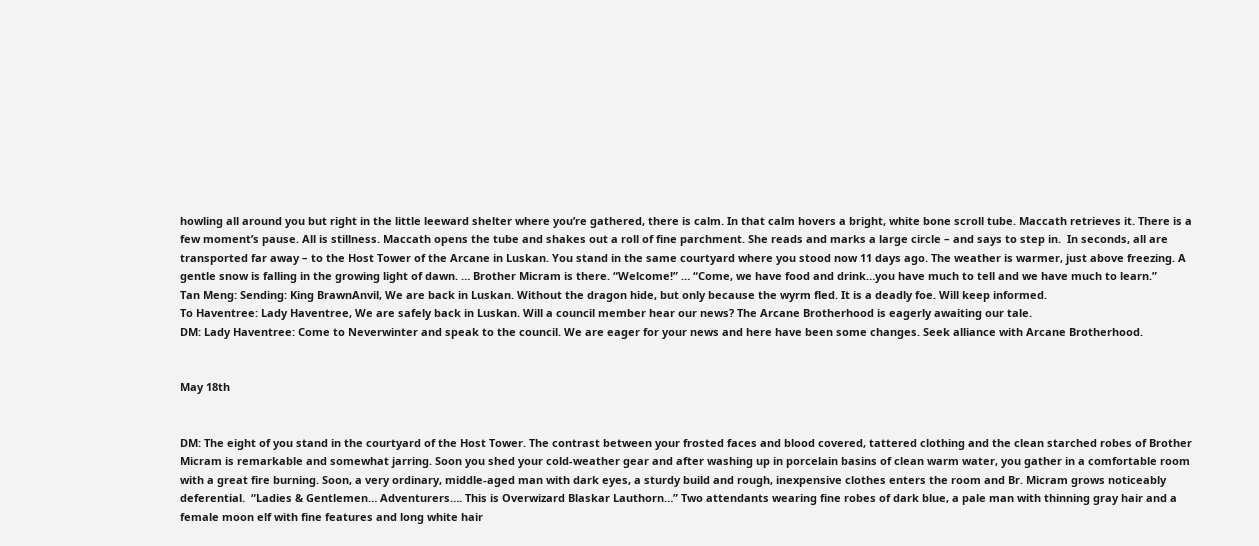howling all around you but right in the little leeward shelter where you’re gathered, there is calm. In that calm hovers a bright, white bone scroll tube. Maccath retrieves it. There is a few moment’s pause. All is stillness. Maccath opens the tube and shakes out a roll of fine parchment. She reads and marks a large circle – and says to step in.  In seconds, all are transported far away – to the Host Tower of the Arcane in Luskan. You stand in the same courtyard where you stood now 11 days ago. The weather is warmer, just above freezing. A gentle snow is falling in the growing light of dawn. … Brother Micram is there. “Welcome!” … “Come, we have food and drink…you have much to tell and we have much to learn.”
Tan Meng: Sending: King BrawnAnvil, We are back in Luskan. Without the dragon hide, but only because the wyrm fled. It is a deadly foe. Will keep informed.
To Haventree: Lady Haventree, We are safely back in Luskan. Will a council member hear our news? The Arcane Brotherhood is eagerly awaiting our tale.
DM: Lady Haventree: Come to Neverwinter and speak to the council. We are eager for your news and here have been some changes. Seek alliance with Arcane Brotherhood.


May 18th


DM: The eight of you stand in the courtyard of the Host Tower. The contrast between your frosted faces and blood covered, tattered clothing and the clean starched robes of Brother Micram is remarkable and somewhat jarring. Soon you shed your cold-weather gear and after washing up in porcelain basins of clean warm water, you gather in a comfortable room with a great fire burning. Soon, a very ordinary, middle-aged man with dark eyes, a sturdy build and rough, inexpensive clothes enters the room and Br. Micram grows noticeably deferential.  “Ladies & Gentlemen… Adventurers…. This is Overwizard Blaskar Lauthorn…” Two attendants wearing fine robes of dark blue, a pale man with thinning gray hair and a female moon elf with fine features and long white hair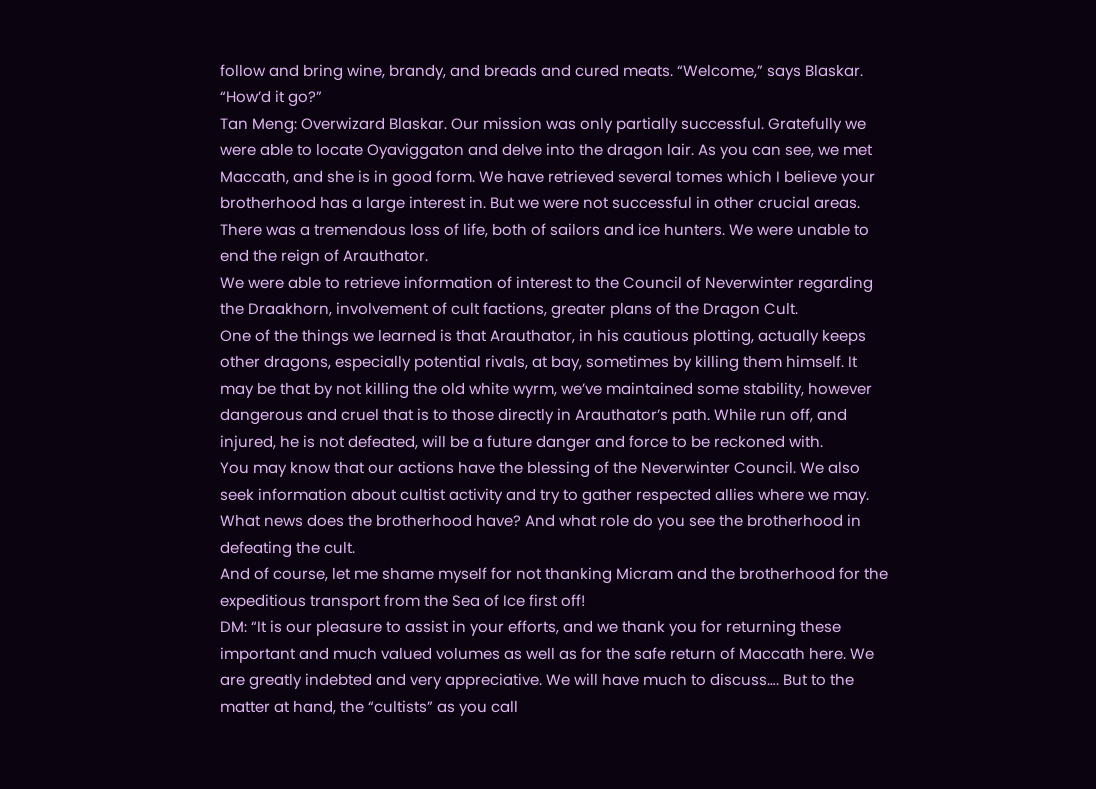follow and bring wine, brandy, and breads and cured meats. “Welcome,” says Blaskar. “How’d it go?”
Tan Meng: Overwizard Blaskar. Our mission was only partially successful. Gratefully we were able to locate Oyaviggaton and delve into the dragon lair. As you can see, we met Maccath, and she is in good form. We have retrieved several tomes which I believe your brotherhood has a large interest in. But we were not successful in other crucial areas. There was a tremendous loss of life, both of sailors and ice hunters. We were unable to end the reign of Arauthator.
We were able to retrieve information of interest to the Council of Neverwinter regarding the Draakhorn, involvement of cult factions, greater plans of the Dragon Cult.
One of the things we learned is that Arauthator, in his cautious plotting, actually keeps other dragons, especially potential rivals, at bay, sometimes by killing them himself. It may be that by not killing the old white wyrm, we’ve maintained some stability, however dangerous and cruel that is to those directly in Arauthator’s path. While run off, and injured, he is not defeated, will be a future danger and force to be reckoned with.
You may know that our actions have the blessing of the Neverwinter Council. We also seek information about cultist activity and try to gather respected allies where we may. What news does the brotherhood have? And what role do you see the brotherhood in defeating the cult.
And of course, let me shame myself for not thanking Micram and the brotherhood for the expeditious transport from the Sea of Ice first off!
DM: “It is our pleasure to assist in your efforts, and we thank you for returning these important and much valued volumes as well as for the safe return of Maccath here. We are greatly indebted and very appreciative. We will have much to discuss…. But to the matter at hand, the “cultists” as you call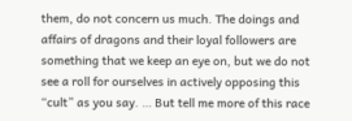them, do not concern us much. The doings and affairs of dragons and their loyal followers are something that we keep an eye on, but we do not see a roll for ourselves in actively opposing this “cult” as you say. … But tell me more of this race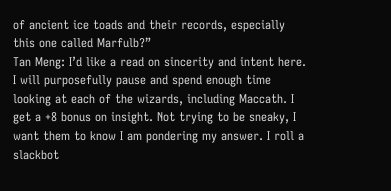of ancient ice toads and their records, especially this one called Marfulb?”
Tan Meng: I’d like a read on sincerity and intent here. I will purposefully pause and spend enough time looking at each of the wizards, including Maccath. I get a +8 bonus on insight. Not trying to be sneaky, I want them to know I am pondering my answer. I roll a
slackbot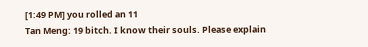[1:49 PM] you rolled an 11
Tan Meng: 19 bitch. I know their souls. Please explain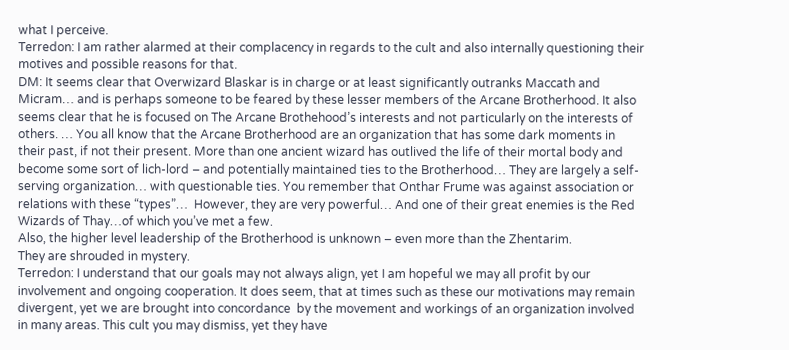what I perceive.
Terredon: I am rather alarmed at their complacency in regards to the cult and also internally questioning their motives and possible reasons for that.
DM: It seems clear that Overwizard Blaskar is in charge or at least significantly outranks Maccath and Micram… and is perhaps someone to be feared by these lesser members of the Arcane Brotherhood. It also seems clear that he is focused on The Arcane Brothehood’s interests and not particularly on the interests of others. … You all know that the Arcane Brotherhood are an organization that has some dark moments in their past, if not their present. More than one ancient wizard has outlived the life of their mortal body and become some sort of lich-lord – and potentially maintained ties to the Brotherhood… They are largely a self-serving organization… with questionable ties. You remember that Onthar Frume was against association or relations with these “types”…  However, they are very powerful… And one of their great enemies is the Red Wizards of Thay…of which you’ve met a few.
Also, the higher level leadership of the Brotherhood is unknown – even more than the Zhentarim.
They are shrouded in mystery.
Terredon: I understand that our goals may not always align, yet I am hopeful we may all profit by our involvement and ongoing cooperation. It does seem, that at times such as these our motivations may remain divergent, yet we are brought into concordance  by the movement and workings of an organization involved in many areas. This cult you may dismiss, yet they have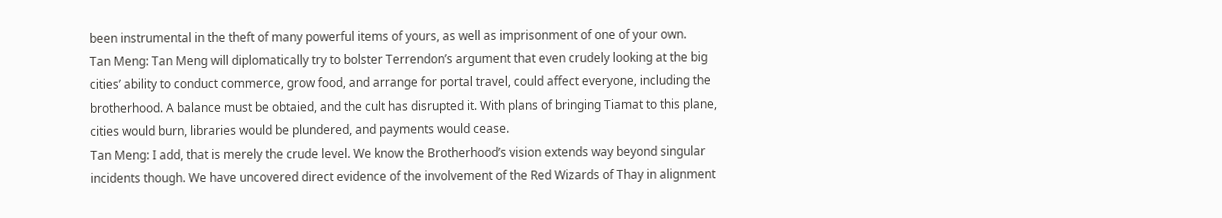been instrumental in the theft of many powerful items of yours, as well as imprisonment of one of your own.
Tan Meng: Tan Meng will diplomatically try to bolster Terrendon’s argument that even crudely looking at the big cities’ ability to conduct commerce, grow food, and arrange for portal travel, could affect everyone, including the brotherhood. A balance must be obtaied, and the cult has disrupted it. With plans of bringing Tiamat to this plane, cities would burn, libraries would be plundered, and payments would cease.
Tan Meng: I add, that is merely the crude level. We know the Brotherhood’s vision extends way beyond singular incidents though. We have uncovered direct evidence of the involvement of the Red Wizards of Thay in alignment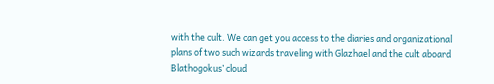with the cult. We can get you access to the diaries and organizational plans of two such wizards traveling with Glazhael and the cult aboard Blathogokus’ cloud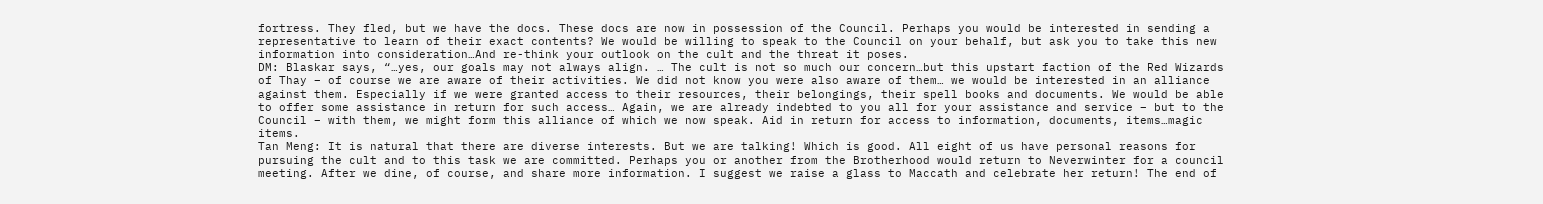fortress. They fled, but we have the docs. These docs are now in possession of the Council. Perhaps you would be interested in sending a representative to learn of their exact contents? We would be willing to speak to the Council on your behalf, but ask you to take this new information into consideration…And re-think your outlook on the cult and the threat it poses.
DM: Blaskar says, “…yes, our goals may not always align. … The cult is not so much our concern…but this upstart faction of the Red Wizards of Thay – of course we are aware of their activities. We did not know you were also aware of them… we would be interested in an alliance against them. Especially if we were granted access to their resources, their belongings, their spell books and documents. We would be able to offer some assistance in return for such access… Again, we are already indebted to you all for your assistance and service – but to the Council – with them, we might form this alliance of which we now speak. Aid in return for access to information, documents, items…magic items.
Tan Meng: It is natural that there are diverse interests. But we are talking! Which is good. All eight of us have personal reasons for pursuing the cult and to this task we are committed. Perhaps you or another from the Brotherhood would return to Neverwinter for a council meeting. After we dine, of course, and share more information. I suggest we raise a glass to Maccath and celebrate her return! The end of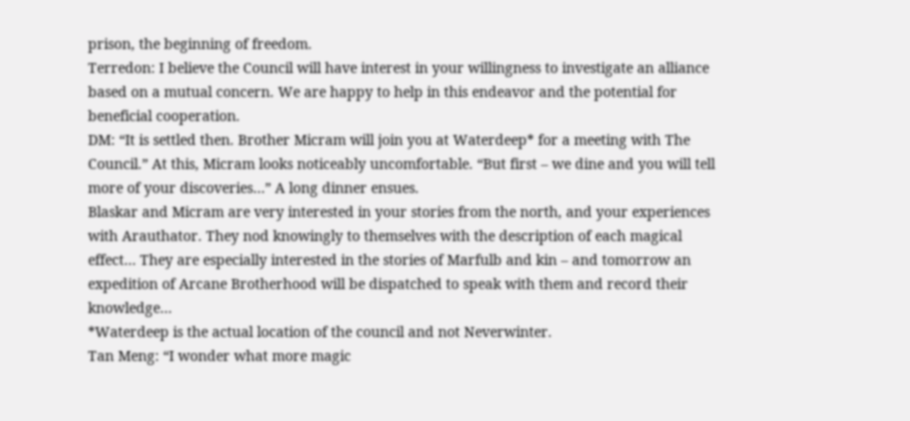prison, the beginning of freedom.
Terredon: I believe the Council will have interest in your willingness to investigate an alliance based on a mutual concern. We are happy to help in this endeavor and the potential for beneficial cooperation.
DM: “It is settled then. Brother Micram will join you at Waterdeep* for a meeting with The Council.” At this, Micram looks noticeably uncomfortable. “But first – we dine and you will tell more of your discoveries…” A long dinner ensues.
Blaskar and Micram are very interested in your stories from the north, and your experiences with Arauthator. They nod knowingly to themselves with the description of each magical effect… They are especially interested in the stories of Marfulb and kin – and tomorrow an expedition of Arcane Brotherhood will be dispatched to speak with them and record their knowledge…
*Waterdeep is the actual location of the council and not Neverwinter.
Tan Meng: “I wonder what more magic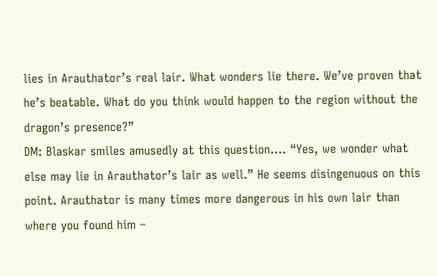lies in Arauthator’s real lair. What wonders lie there. We’ve proven that he’s beatable. What do you think would happen to the region without the dragon’s presence?”
DM: Blaskar smiles amusedly at this question…. “Yes, we wonder what else may lie in Arauthator’s lair as well.” He seems disingenuous on this point. Arauthator is many times more dangerous in his own lair than where you found him –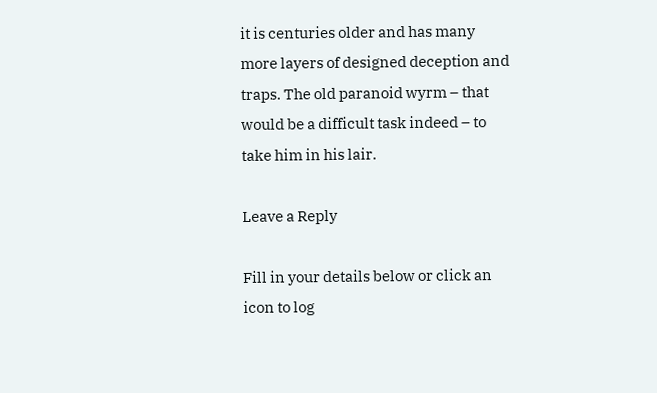it is centuries older and has many more layers of designed deception and traps. The old paranoid wyrm – that would be a difficult task indeed – to take him in his lair.

Leave a Reply

Fill in your details below or click an icon to log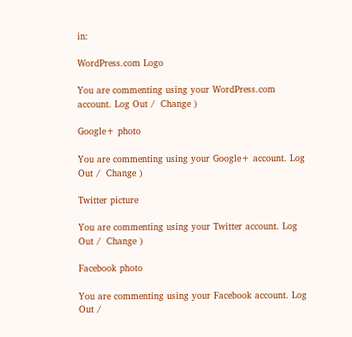in:

WordPress.com Logo

You are commenting using your WordPress.com account. Log Out /  Change )

Google+ photo

You are commenting using your Google+ account. Log Out /  Change )

Twitter picture

You are commenting using your Twitter account. Log Out /  Change )

Facebook photo

You are commenting using your Facebook account. Log Out /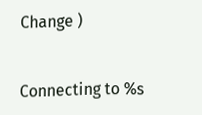Change )


Connecting to %s